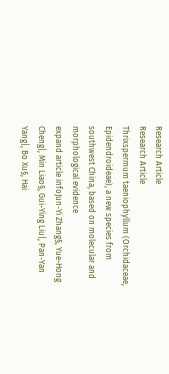Research Article
Research Article
Thrixspermum taeniophyllum (Orchidaceae, Epidendroideae), a new species from southwest China, based on molecular and morphological evidence
expand article infoJun-Yi Zhang§, Yue-Hong Cheng|, Min Liao§, Gui-Ying Liu|, Pan-Yan Yang|, Bo Xu§, Hai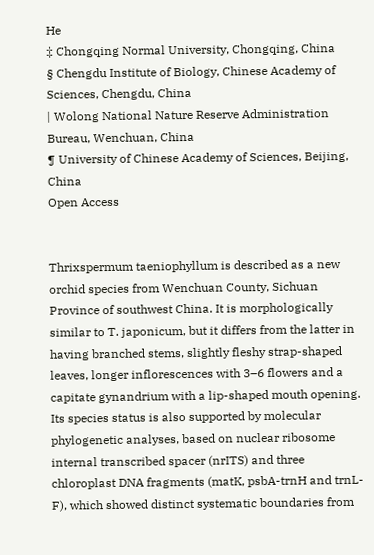He
‡ Chongqing Normal University, Chongqing, China
§ Chengdu Institute of Biology, Chinese Academy of Sciences, Chengdu, China
| Wolong National Nature Reserve Administration Bureau, Wenchuan, China
¶ University of Chinese Academy of Sciences, Beijing, China
Open Access


Thrixspermum taeniophyllum is described as a new orchid species from Wenchuan County, Sichuan Province of southwest China. It is morphologically similar to T. japonicum, but it differs from the latter in having branched stems, slightly fleshy strap-shaped leaves, longer inflorescences with 3–6 flowers and a capitate gynandrium with a lip-shaped mouth opening. Its species status is also supported by molecular phylogenetic analyses, based on nuclear ribosome internal transcribed spacer (nrITS) and three chloroplast DNA fragments (matK, psbA-trnH and trnL-F), which showed distinct systematic boundaries from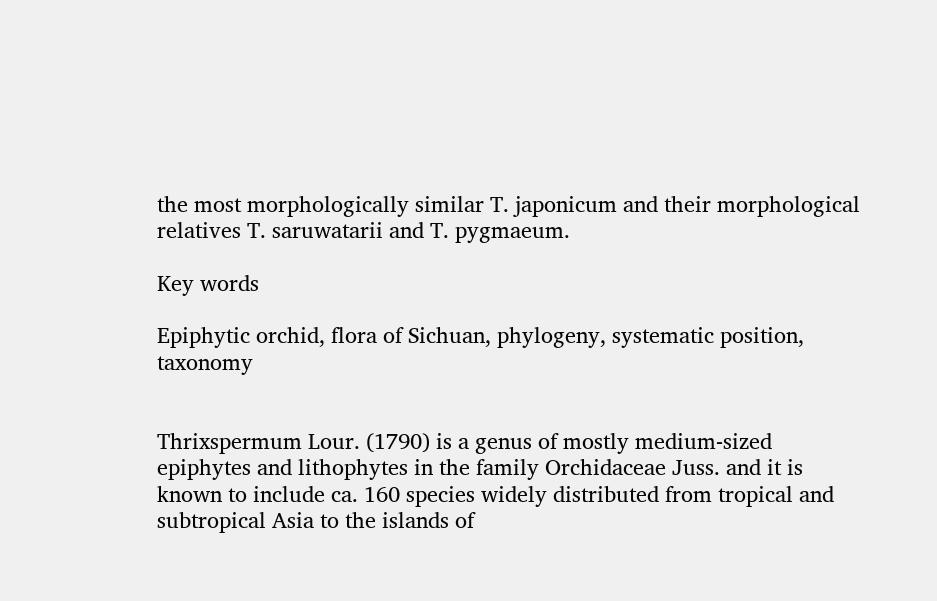the most morphologically similar T. japonicum and their morphological relatives T. saruwatarii and T. pygmaeum.

Key words

Epiphytic orchid, flora of Sichuan, phylogeny, systematic position, taxonomy


Thrixspermum Lour. (1790) is a genus of mostly medium-sized epiphytes and lithophytes in the family Orchidaceae Juss. and it is known to include ca. 160 species widely distributed from tropical and subtropical Asia to the islands of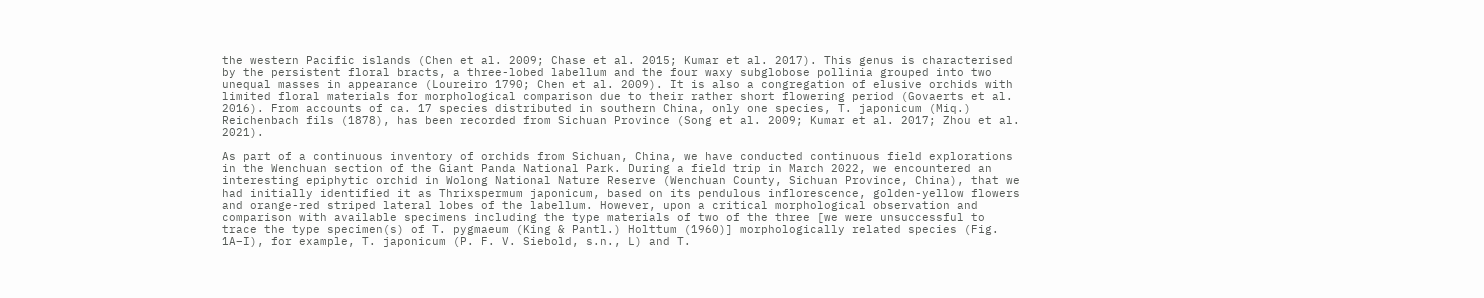the western Pacific islands (Chen et al. 2009; Chase et al. 2015; Kumar et al. 2017). This genus is characterised by the persistent floral bracts, a three-lobed labellum and the four waxy subglobose pollinia grouped into two unequal masses in appearance (Loureiro 1790; Chen et al. 2009). It is also a congregation of elusive orchids with limited floral materials for morphological comparison due to their rather short flowering period (Govaerts et al. 2016). From accounts of ca. 17 species distributed in southern China, only one species, T. japonicum (Miq.) Reichenbach fils (1878), has been recorded from Sichuan Province (Song et al. 2009; Kumar et al. 2017; Zhou et al. 2021).

As part of a continuous inventory of orchids from Sichuan, China, we have conducted continuous field explorations in the Wenchuan section of the Giant Panda National Park. During a field trip in March 2022, we encountered an interesting epiphytic orchid in Wolong National Nature Reserve (Wenchuan County, Sichuan Province, China), that we had initially identified it as Thrixspermum japonicum, based on its pendulous inflorescence, golden-yellow flowers and orange-red striped lateral lobes of the labellum. However, upon a critical morphological observation and comparison with available specimens including the type materials of two of the three [we were unsuccessful to trace the type specimen(s) of T. pygmaeum (King & Pantl.) Holttum (1960)] morphologically related species (Fig. 1A–I), for example, T. japonicum (P. F. V. Siebold, s.n., L) and T.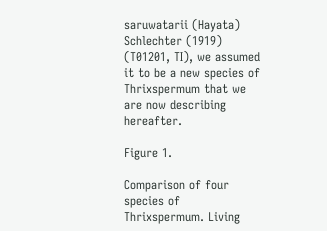saruwatarii (Hayata) Schlechter (1919) (T01201, TI), we assumed it to be a new species of Thrixspermum that we are now describing hereafter.

Figure 1.

Comparison of four species of Thrixspermum. Living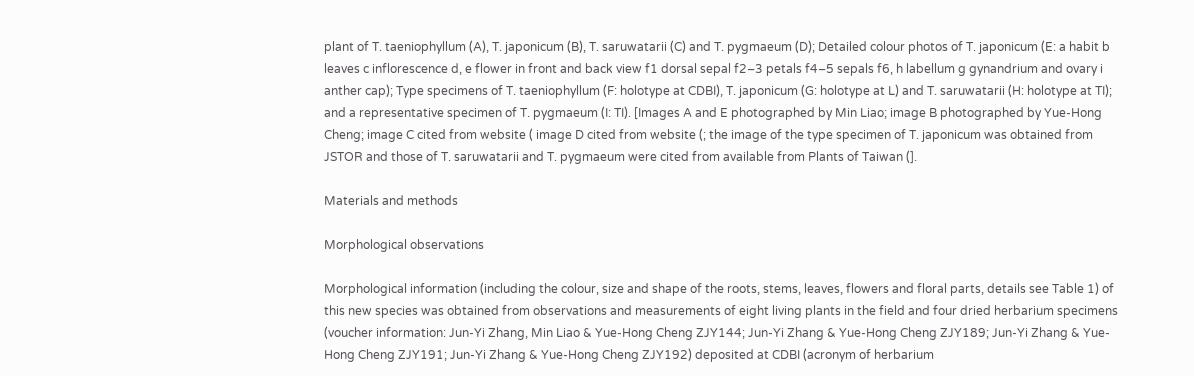plant of T. taeniophyllum (A), T. japonicum (B), T. saruwatarii (C) and T. pygmaeum (D); Detailed colour photos of T. japonicum (E: a habit b leaves c inflorescence d, e flower in front and back view f1 dorsal sepal f2–3 petals f4–5 sepals f6, h labellum g gynandrium and ovary i anther cap); Type specimens of T. taeniophyllum (F: holotype at CDBI), T. japonicum (G: holotype at L) and T. saruwatarii (H: holotype at TI); and a representative specimen of T. pygmaeum (I: TI). [Images A and E photographed by Min Liao; image B photographed by Yue-Hong Cheng; image C cited from website ( image D cited from website (; the image of the type specimen of T. japonicum was obtained from JSTOR and those of T. saruwatarii and T. pygmaeum were cited from available from Plants of Taiwan (].

Materials and methods

Morphological observations

Morphological information (including the colour, size and shape of the roots, stems, leaves, flowers and floral parts, details see Table 1) of this new species was obtained from observations and measurements of eight living plants in the field and four dried herbarium specimens (voucher information: Jun-Yi Zhang, Min Liao & Yue-Hong Cheng ZJY144; Jun-Yi Zhang & Yue-Hong Cheng ZJY189; Jun-Yi Zhang & Yue-Hong Cheng ZJY191; Jun-Yi Zhang & Yue-Hong Cheng ZJY192) deposited at CDBI (acronym of herbarium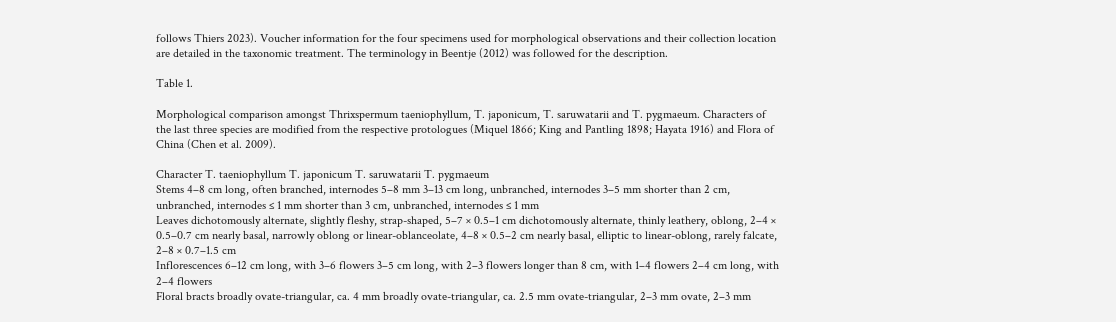follows Thiers 2023). Voucher information for the four specimens used for morphological observations and their collection location are detailed in the taxonomic treatment. The terminology in Beentje (2012) was followed for the description.

Table 1.

Morphological comparison amongst Thrixspermum taeniophyllum, T. japonicum, T. saruwatarii and T. pygmaeum. Characters of the last three species are modified from the respective protologues (Miquel 1866; King and Pantling 1898; Hayata 1916) and Flora of China (Chen et al. 2009).

Character T. taeniophyllum T. japonicum T. saruwatarii T. pygmaeum
Stems 4–8 cm long, often branched, internodes 5–8 mm 3–13 cm long, unbranched, internodes 3–5 mm shorter than 2 cm, unbranched, internodes ≤ 1 mm shorter than 3 cm, unbranched, internodes ≤ 1 mm
Leaves dichotomously alternate, slightly fleshy, strap-shaped, 5–7 × 0.5–1 cm dichotomously alternate, thinly leathery, oblong, 2–4 × 0.5–0.7 cm nearly basal, narrowly oblong or linear-oblanceolate, 4–8 × 0.5–2 cm nearly basal, elliptic to linear-oblong, rarely falcate, 2–8 × 0.7–1.5 cm
Inflorescences 6–12 cm long, with 3–6 flowers 3–5 cm long, with 2–3 flowers longer than 8 cm, with 1–4 flowers 2–4 cm long, with 2–4 flowers
Floral bracts broadly ovate-triangular, ca. 4 mm broadly ovate-triangular, ca. 2.5 mm ovate-triangular, 2–3 mm ovate, 2–3 mm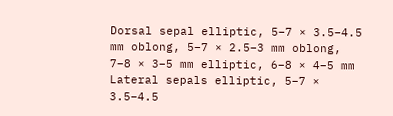Dorsal sepal elliptic, 5–7 × 3.5–4.5 mm oblong, 5–7 × 2.5–3 mm oblong, 7–8 × 3–5 mm elliptic, 6–8 × 4–5 mm
Lateral sepals elliptic, 5–7 × 3.5–4.5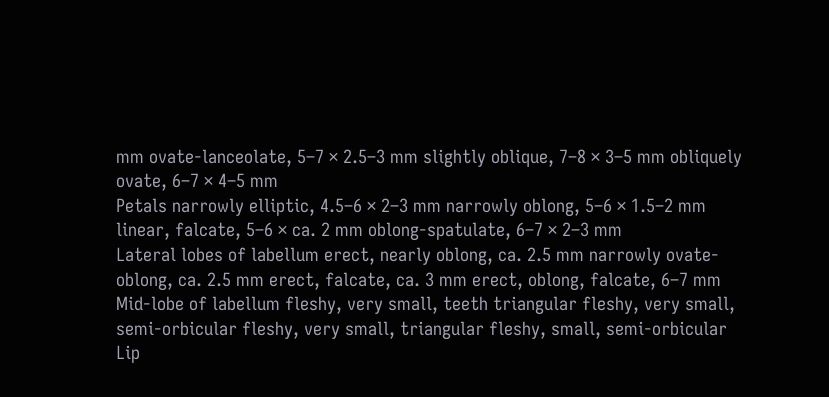mm ovate-lanceolate, 5–7 × 2.5–3 mm slightly oblique, 7–8 × 3–5 mm obliquely ovate, 6–7 × 4–5 mm
Petals narrowly elliptic, 4.5–6 × 2–3 mm narrowly oblong, 5–6 × 1.5–2 mm linear, falcate, 5–6 × ca. 2 mm oblong-spatulate, 6–7 × 2–3 mm
Lateral lobes of labellum erect, nearly oblong, ca. 2.5 mm narrowly ovate-oblong, ca. 2.5 mm erect, falcate, ca. 3 mm erect, oblong, falcate, 6–7 mm
Mid-lobe of labellum fleshy, very small, teeth triangular fleshy, very small, semi-orbicular fleshy, very small, triangular fleshy, small, semi-orbicular
Lip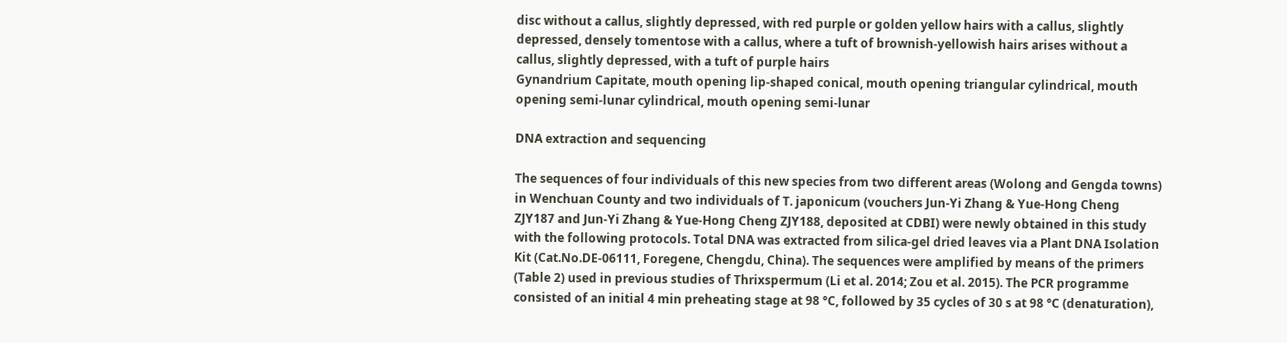disc without a callus, slightly depressed, with red purple or golden yellow hairs with a callus, slightly depressed, densely tomentose with a callus, where a tuft of brownish-yellowish hairs arises without a callus, slightly depressed, with a tuft of purple hairs
Gynandrium Capitate, mouth opening lip-shaped conical, mouth opening triangular cylindrical, mouth opening semi-lunar cylindrical, mouth opening semi-lunar

DNA extraction and sequencing

The sequences of four individuals of this new species from two different areas (Wolong and Gengda towns) in Wenchuan County and two individuals of T. japonicum (vouchers Jun-Yi Zhang & Yue-Hong Cheng ZJY187 and Jun-Yi Zhang & Yue-Hong Cheng ZJY188, deposited at CDBI) were newly obtained in this study with the following protocols. Total DNA was extracted from silica-gel dried leaves via a Plant DNA Isolation Kit (Cat.No.DE-06111, Foregene, Chengdu, China). The sequences were amplified by means of the primers (Table 2) used in previous studies of Thrixspermum (Li et al. 2014; Zou et al. 2015). The PCR programme consisted of an initial 4 min preheating stage at 98 °C, followed by 35 cycles of 30 s at 98 °C (denaturation),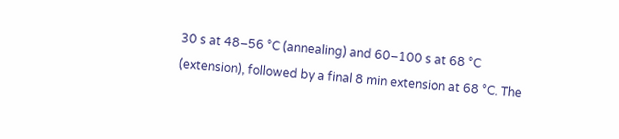30 s at 48–56 °C (annealing) and 60–100 s at 68 °C (extension), followed by a final 8 min extension at 68 °C. The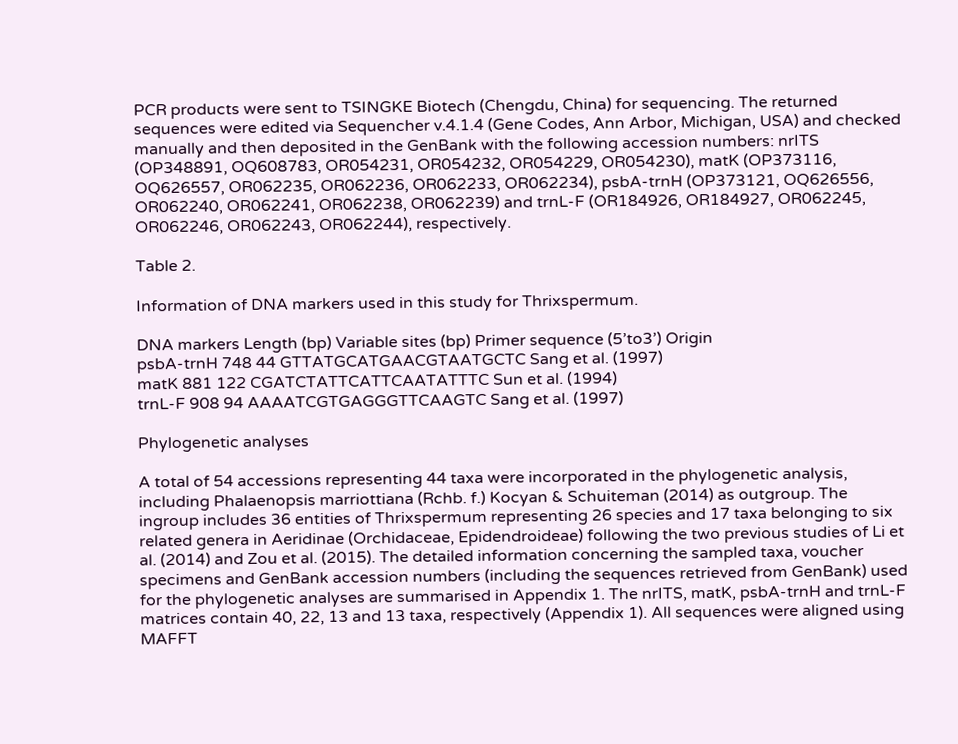PCR products were sent to TSINGKE Biotech (Chengdu, China) for sequencing. The returned sequences were edited via Sequencher v.4.1.4 (Gene Codes, Ann Arbor, Michigan, USA) and checked manually and then deposited in the GenBank with the following accession numbers: nrITS (OP348891, OQ608783, OR054231, OR054232, OR054229, OR054230), matK (OP373116, OQ626557, OR062235, OR062236, OR062233, OR062234), psbA-trnH (OP373121, OQ626556, OR062240, OR062241, OR062238, OR062239) and trnL-F (OR184926, OR184927, OR062245, OR062246, OR062243, OR062244), respectively.

Table 2.

Information of DNA markers used in this study for Thrixspermum.

DNA markers Length (bp) Variable sites (bp) Primer sequence (5’to3’) Origin
psbA-trnH 748 44 GTTATGCATGAACGTAATGCTC Sang et al. (1997)
matK 881 122 CGATCTATTCATTCAATATTTC Sun et al. (1994)
trnL-F 908 94 AAAATCGTGAGGGTTCAAGTC Sang et al. (1997)

Phylogenetic analyses

A total of 54 accessions representing 44 taxa were incorporated in the phylogenetic analysis, including Phalaenopsis marriottiana (Rchb. f.) Kocyan & Schuiteman (2014) as outgroup. The ingroup includes 36 entities of Thrixspermum representing 26 species and 17 taxa belonging to six related genera in Aeridinae (Orchidaceae, Epidendroideae) following the two previous studies of Li et al. (2014) and Zou et al. (2015). The detailed information concerning the sampled taxa, voucher specimens and GenBank accession numbers (including the sequences retrieved from GenBank) used for the phylogenetic analyses are summarised in Appendix 1. The nrITS, matK, psbA-trnH and trnL-F matrices contain 40, 22, 13 and 13 taxa, respectively (Appendix 1). All sequences were aligned using MAFFT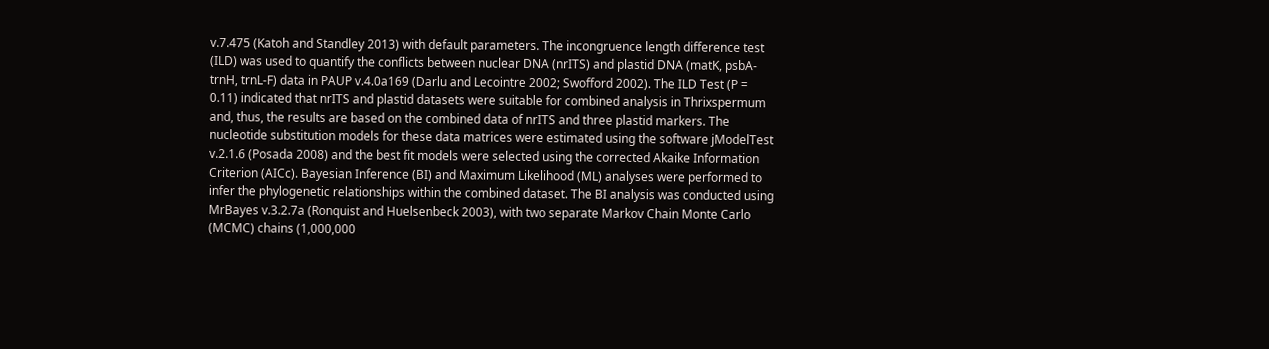v.7.475 (Katoh and Standley 2013) with default parameters. The incongruence length difference test (ILD) was used to quantify the conflicts between nuclear DNA (nrITS) and plastid DNA (matK, psbA-trnH, trnL-F) data in PAUP v.4.0a169 (Darlu and Lecointre 2002; Swofford 2002). The ILD Test (P = 0.11) indicated that nrITS and plastid datasets were suitable for combined analysis in Thrixspermum and, thus, the results are based on the combined data of nrITS and three plastid markers. The nucleotide substitution models for these data matrices were estimated using the software jModelTest v.2.1.6 (Posada 2008) and the best fit models were selected using the corrected Akaike Information Criterion (AICc). Bayesian Inference (BI) and Maximum Likelihood (ML) analyses were performed to infer the phylogenetic relationships within the combined dataset. The BI analysis was conducted using MrBayes v.3.2.7a (Ronquist and Huelsenbeck 2003), with two separate Markov Chain Monte Carlo (MCMC) chains (1,000,000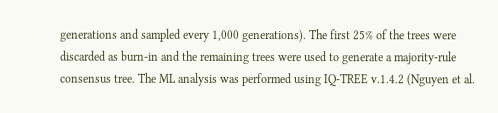generations and sampled every 1,000 generations). The first 25% of the trees were discarded as burn-in and the remaining trees were used to generate a majority-rule consensus tree. The ML analysis was performed using IQ-TREE v.1.4.2 (Nguyen et al.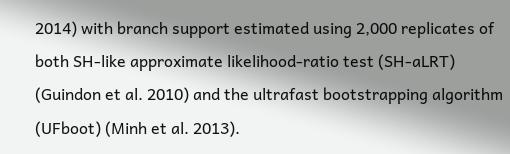2014) with branch support estimated using 2,000 replicates of both SH-like approximate likelihood-ratio test (SH-aLRT) (Guindon et al. 2010) and the ultrafast bootstrapping algorithm (UFboot) (Minh et al. 2013).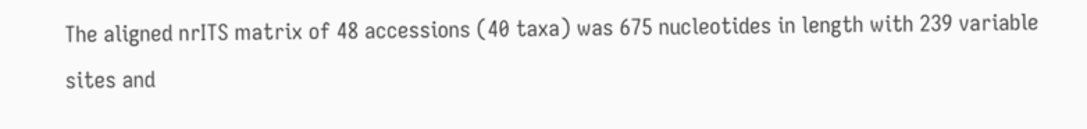The aligned nrITS matrix of 48 accessions (40 taxa) was 675 nucleotides in length with 239 variable sites and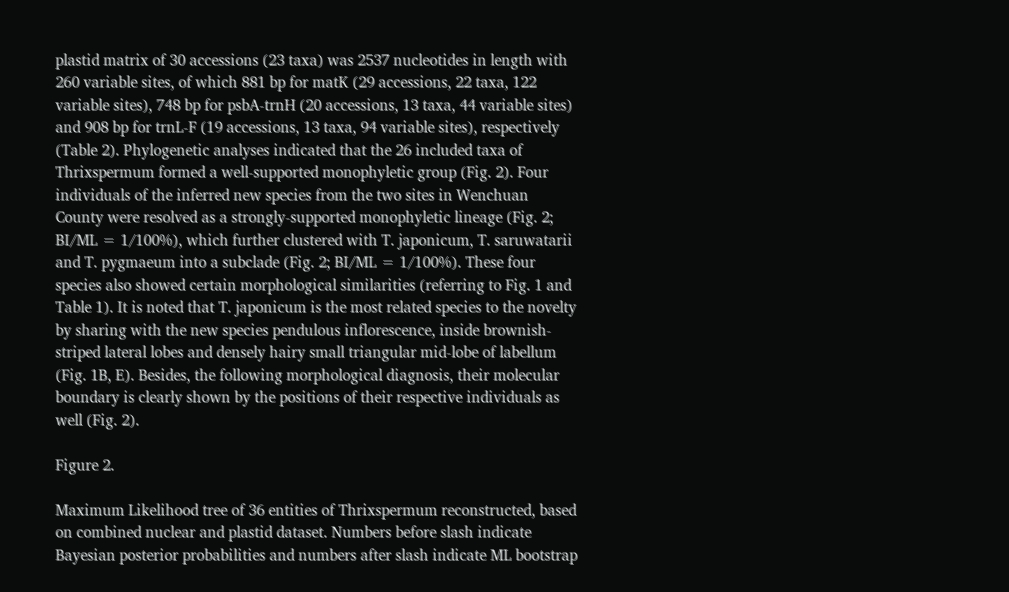plastid matrix of 30 accessions (23 taxa) was 2537 nucleotides in length with 260 variable sites, of which 881 bp for matK (29 accessions, 22 taxa, 122 variable sites), 748 bp for psbA-trnH (20 accessions, 13 taxa, 44 variable sites) and 908 bp for trnL-F (19 accessions, 13 taxa, 94 variable sites), respectively (Table 2). Phylogenetic analyses indicated that the 26 included taxa of Thrixspermum formed a well-supported monophyletic group (Fig. 2). Four individuals of the inferred new species from the two sites in Wenchuan County were resolved as a strongly-supported monophyletic lineage (Fig. 2; BI/ML = 1/100%), which further clustered with T. japonicum, T. saruwatarii and T. pygmaeum into a subclade (Fig. 2; BI/ML = 1/100%). These four species also showed certain morphological similarities (referring to Fig. 1 and Table 1). It is noted that T. japonicum is the most related species to the novelty by sharing with the new species pendulous inflorescence, inside brownish-striped lateral lobes and densely hairy small triangular mid-lobe of labellum (Fig. 1B, E). Besides, the following morphological diagnosis, their molecular boundary is clearly shown by the positions of their respective individuals as well (Fig. 2).

Figure 2.

Maximum Likelihood tree of 36 entities of Thrixspermum reconstructed, based on combined nuclear and plastid dataset. Numbers before slash indicate Bayesian posterior probabilities and numbers after slash indicate ML bootstrap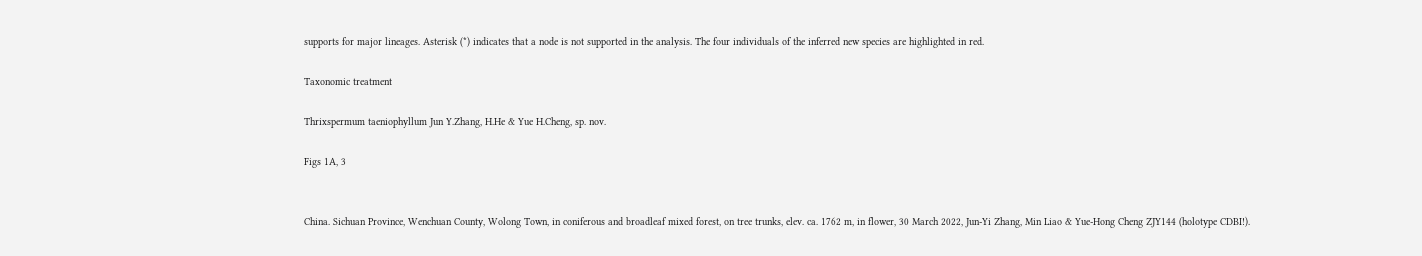supports for major lineages. Asterisk (*) indicates that a node is not supported in the analysis. The four individuals of the inferred new species are highlighted in red.

Taxonomic treatment

Thrixspermum taeniophyllum Jun Y.Zhang, H.He & Yue H.Cheng, sp. nov.

Figs 1A, 3


China. Sichuan Province, Wenchuan County, Wolong Town, in coniferous and broadleaf mixed forest, on tree trunks, elev. ca. 1762 m, in flower, 30 March 2022, Jun-Yi Zhang, Min Liao & Yue-Hong Cheng ZJY144 (holotype CDBI!).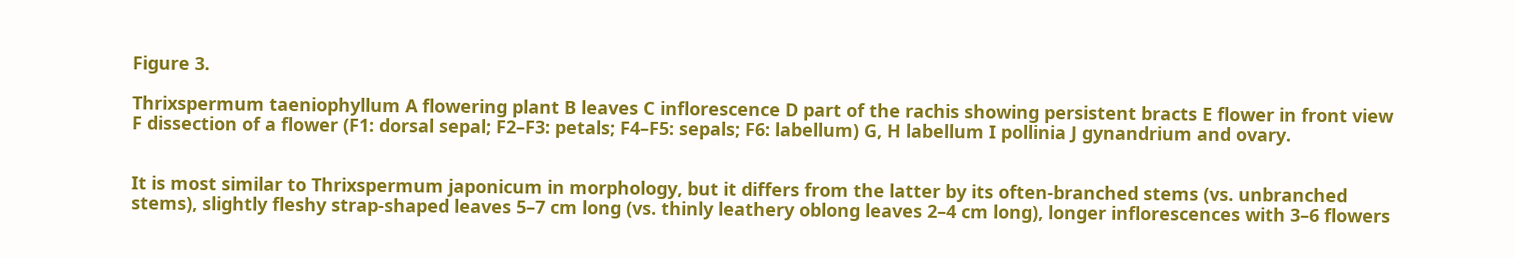Figure 3.

Thrixspermum taeniophyllum A flowering plant B leaves C inflorescence D part of the rachis showing persistent bracts E flower in front view F dissection of a flower (F1: dorsal sepal; F2–F3: petals; F4–F5: sepals; F6: labellum) G, H labellum I pollinia J gynandrium and ovary.


It is most similar to Thrixspermum japonicum in morphology, but it differs from the latter by its often-branched stems (vs. unbranched stems), slightly fleshy strap-shaped leaves 5–7 cm long (vs. thinly leathery oblong leaves 2–4 cm long), longer inflorescences with 3–6 flowers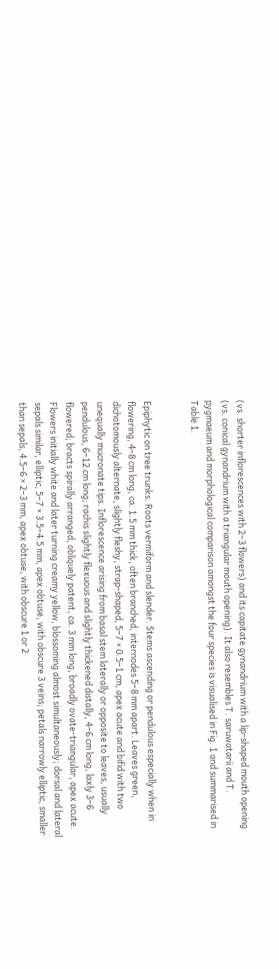(vs. shorter inflorescences with 2–3 flowers) and its capitate gynandrium with a lip-shaped mouth opening (vs. conical gynandrium with a triangular mouth opening). It also resembles T. saruwatarii and T. pygmaeum and morphological comparison amongst the four species is visualised in Fig. 1 and summarised in Table 1.


Epiphytic on tree trunks. Roots vermiform and slender. Stems ascending or pendulous especially when in flowering, 4–8 cm long, ca. 1.5 mm thick, often branched, internodes 5–8 mm apart. Leaves green, dichotomously alternate, slightly fleshy, strap-shaped, 5–7 × 0.5–1 cm, apex acute and bifid with two unequally mucronate tips. Inflorescence arising from basal stem laterally or opposite to leaves, usually pendulous, 6–12 cm long; rachis slightly flexuous and slightly thickened distally, 4–6 cm long, laxly 3–6 flowered; bracts spirally arranged, obliquely patent, ca. 3 mm long, broadly ovate-triangular, apex acute. Flowers initially white and later turning creamy yellow, blossoming almost simultaneously; dorsal and lateral sepals similar, elliptic, 5–7 × 3.5–4.5 mm, apex obtuse, with obscure 3 veins; petals narrowly elliptic, smaller than sepals, 4.5–6 × 2–3 mm, apex obtuse, with obscure 1 or 2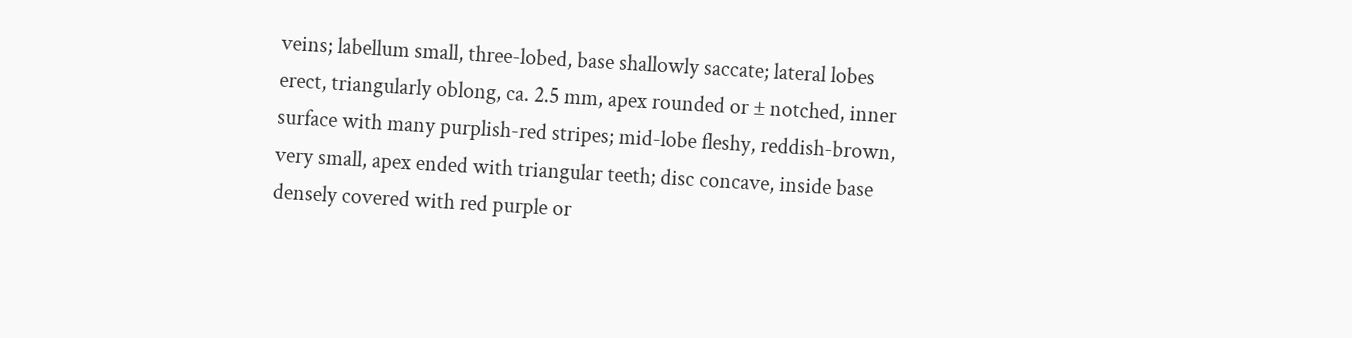veins; labellum small, three-lobed, base shallowly saccate; lateral lobes erect, triangularly oblong, ca. 2.5 mm, apex rounded or ± notched, inner surface with many purplish-red stripes; mid-lobe fleshy, reddish-brown, very small, apex ended with triangular teeth; disc concave, inside base densely covered with red purple or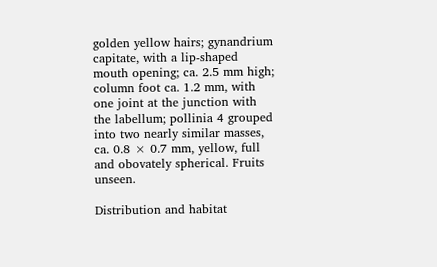golden yellow hairs; gynandrium capitate, with a lip-shaped mouth opening; ca. 2.5 mm high; column foot ca. 1.2 mm, with one joint at the junction with the labellum; pollinia 4 grouped into two nearly similar masses, ca. 0.8 × 0.7 mm, yellow, full and obovately spherical. Fruits unseen.

Distribution and habitat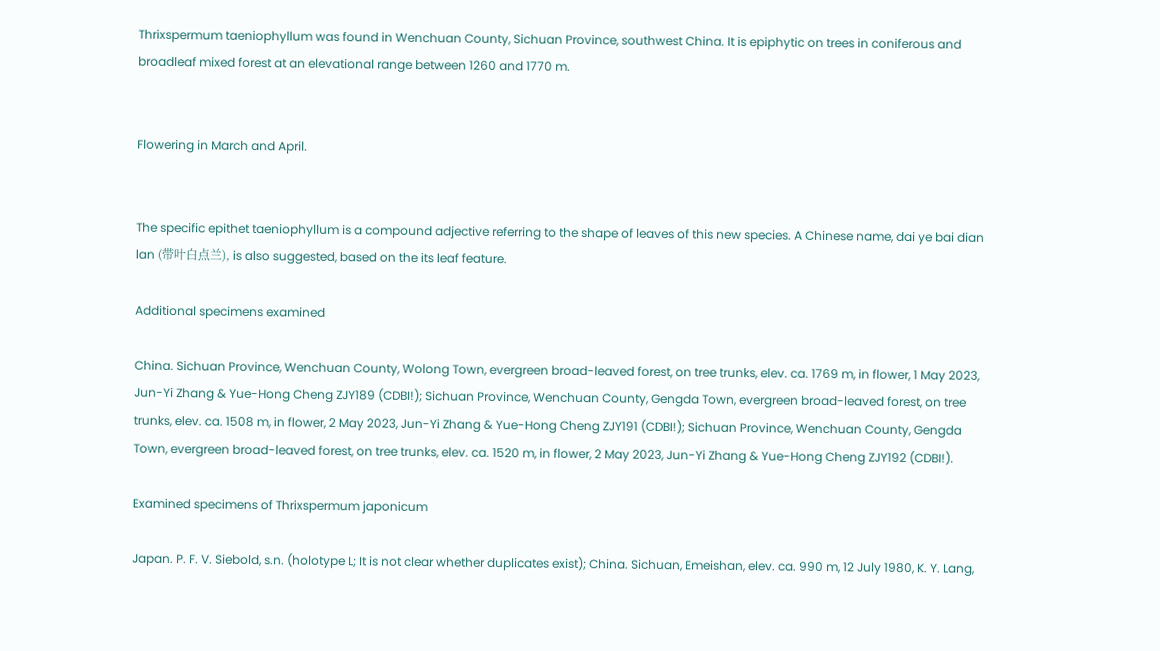Thrixspermum taeniophyllum was found in Wenchuan County, Sichuan Province, southwest China. It is epiphytic on trees in coniferous and broadleaf mixed forest at an elevational range between 1260 and 1770 m.


Flowering in March and April.


The specific epithet taeniophyllum is a compound adjective referring to the shape of leaves of this new species. A Chinese name, dai ye bai dian lan (带叶白点兰), is also suggested, based on the its leaf feature.

Additional specimens examined

China. Sichuan Province, Wenchuan County, Wolong Town, evergreen broad-leaved forest, on tree trunks, elev. ca. 1769 m, in flower, 1 May 2023, Jun-Yi Zhang & Yue-Hong Cheng ZJY189 (CDBI!); Sichuan Province, Wenchuan County, Gengda Town, evergreen broad-leaved forest, on tree trunks, elev. ca. 1508 m, in flower, 2 May 2023, Jun-Yi Zhang & Yue-Hong Cheng ZJY191 (CDBI!); Sichuan Province, Wenchuan County, Gengda Town, evergreen broad-leaved forest, on tree trunks, elev. ca. 1520 m, in flower, 2 May 2023, Jun-Yi Zhang & Yue-Hong Cheng ZJY192 (CDBI!).

Examined specimens of Thrixspermum japonicum

Japan. P. F. V. Siebold, s.n. (holotype L; It is not clear whether duplicates exist); China. Sichuan, Emeishan, elev. ca. 990 m, 12 July 1980, K. Y. Lang,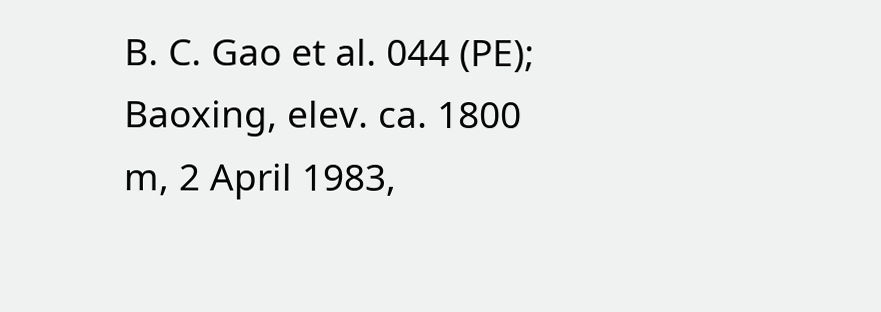B. C. Gao et al. 044 (PE); Baoxing, elev. ca. 1800 m, 2 April 1983,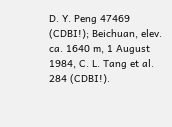D. Y. Peng 47469 (CDBI!); Beichuan, elev. ca. 1640 m, 1 August 1984, C. L. Tang et al. 284 (CDBI!).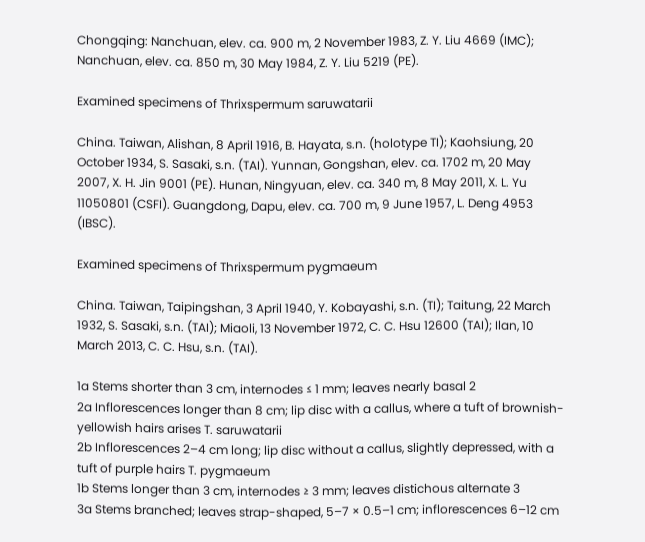Chongqing: Nanchuan, elev. ca. 900 m, 2 November 1983, Z. Y. Liu 4669 (IMC); Nanchuan, elev. ca. 850 m, 30 May 1984, Z. Y. Liu 5219 (PE).

Examined specimens of Thrixspermum saruwatarii

China. Taiwan, Alishan, 8 April 1916, B. Hayata, s.n. (holotype TI); Kaohsiung, 20 October 1934, S. Sasaki, s.n. (TAI). Yunnan, Gongshan, elev. ca. 1702 m, 20 May 2007, X. H. Jin 9001 (PE). Hunan, Ningyuan, elev. ca. 340 m, 8 May 2011, X. L. Yu 11050801 (CSFI). Guangdong, Dapu, elev. ca. 700 m, 9 June 1957, L. Deng 4953 (IBSC).

Examined specimens of Thrixspermum pygmaeum

China. Taiwan, Taipingshan, 3 April 1940, Y. Kobayashi, s.n. (TI); Taitung, 22 March 1932, S. Sasaki, s.n. (TAI); Miaoli, 13 November 1972, C. C. Hsu 12600 (TAI); Ilan, 10 March 2013, C. C. Hsu, s.n. (TAI).

1a Stems shorter than 3 cm, internodes ≤ 1 mm; leaves nearly basal 2
2a Inflorescences longer than 8 cm; lip disc with a callus, where a tuft of brownish-yellowish hairs arises T. saruwatarii
2b Inflorescences 2–4 cm long; lip disc without a callus, slightly depressed, with a tuft of purple hairs T. pygmaeum
1b Stems longer than 3 cm, internodes ≥ 3 mm; leaves distichous alternate 3
3a Stems branched; leaves strap-shaped, 5–7 × 0.5–1 cm; inflorescences 6–12 cm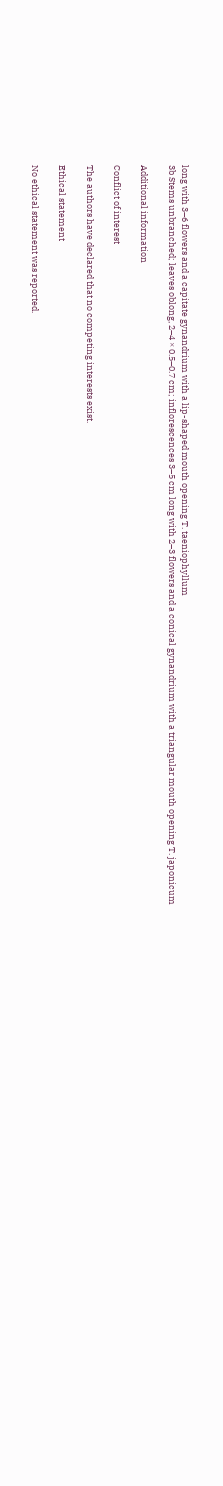long with 3–6 flowers and a capitate gynandrium with a lip-shaped mouth opening T. taeniophyllum
3b Stems unbranched; leaves oblong, 2–4 × 0.5–0.7 cm; inflorescences 3–5 cm long with 2–3 flowers and a conical gynandrium with a triangular mouth opening T. japonicum

Additional information

Conflict of interest

The authors have declared that no competing interests exist.

Ethical statement

No ethical statement was reported.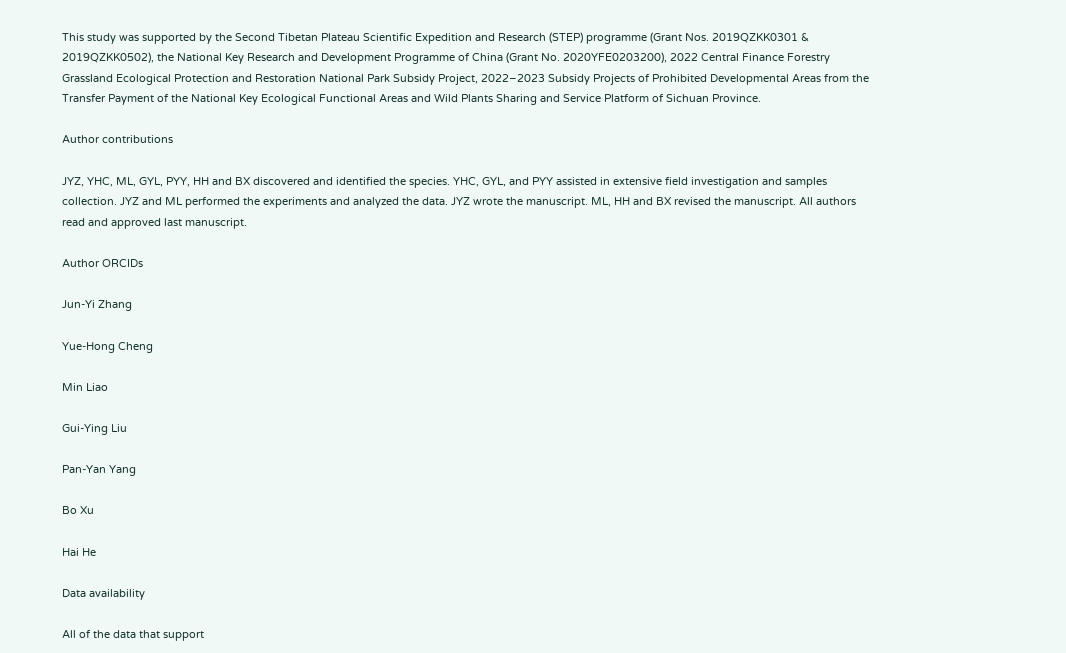This study was supported by the Second Tibetan Plateau Scientific Expedition and Research (STEP) programme (Grant Nos. 2019QZKK0301 & 2019QZKK0502), the National Key Research and Development Programme of China (Grant No. 2020YFE0203200), 2022 Central Finance Forestry Grassland Ecological Protection and Restoration National Park Subsidy Project, 2022–2023 Subsidy Projects of Prohibited Developmental Areas from the Transfer Payment of the National Key Ecological Functional Areas and Wild Plants Sharing and Service Platform of Sichuan Province.

Author contributions

JYZ, YHC, ML, GYL, PYY, HH and BX discovered and identified the species. YHC, GYL, and PYY assisted in extensive field investigation and samples collection. JYZ and ML performed the experiments and analyzed the data. JYZ wrote the manuscript. ML, HH and BX revised the manuscript. All authors read and approved last manuscript.

Author ORCIDs

Jun-Yi Zhang

Yue-Hong Cheng

Min Liao

Gui-Ying Liu

Pan-Yan Yang

Bo Xu

Hai He

Data availability

All of the data that support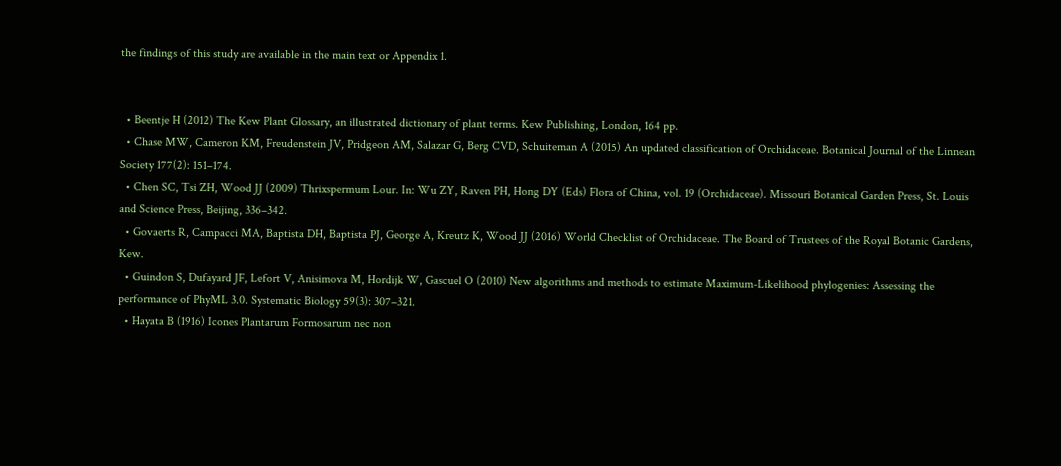the findings of this study are available in the main text or Appendix 1.


  • Beentje H (2012) The Kew Plant Glossary, an illustrated dictionary of plant terms. Kew Publishing, London, 164 pp.
  • Chase MW, Cameron KM, Freudenstein JV, Pridgeon AM, Salazar G, Berg CVD, Schuiteman A (2015) An updated classification of Orchidaceae. Botanical Journal of the Linnean Society 177(2): 151–174.
  • Chen SC, Tsi ZH, Wood JJ (2009) Thrixspermum Lour. In: Wu ZY, Raven PH, Hong DY (Eds) Flora of China, vol. 19 (Orchidaceae). Missouri Botanical Garden Press, St. Louis and Science Press, Beijing, 336–342.
  • Govaerts R, Campacci MA, Baptista DH, Baptista PJ, George A, Kreutz K, Wood JJ (2016) World Checklist of Orchidaceae. The Board of Trustees of the Royal Botanic Gardens, Kew.
  • Guindon S, Dufayard JF, Lefort V, Anisimova M, Hordijk W, Gascuel O (2010) New algorithms and methods to estimate Maximum-Likelihood phylogenies: Assessing the performance of PhyML 3.0. Systematic Biology 59(3): 307–321.
  • Hayata B (1916) Icones Plantarum Formosarum nec non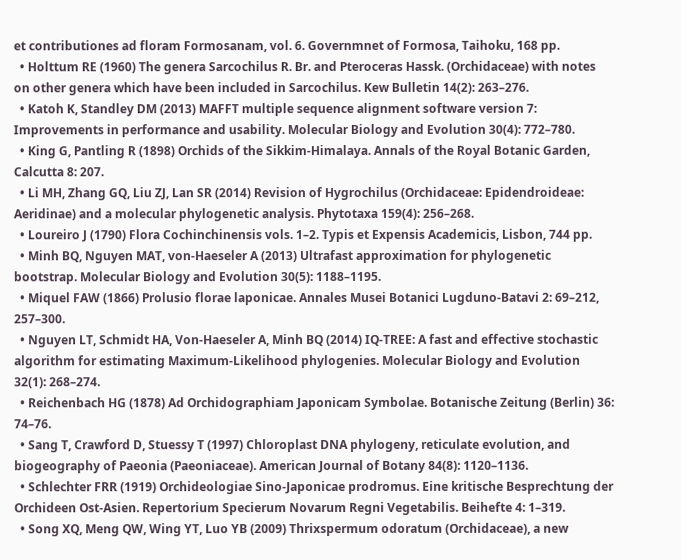et contributiones ad floram Formosanam, vol. 6. Governmnet of Formosa, Taihoku, 168 pp.
  • Holttum RE (1960) The genera Sarcochilus R. Br. and Pteroceras Hassk. (Orchidaceae) with notes on other genera which have been included in Sarcochilus. Kew Bulletin 14(2): 263–276.
  • Katoh K, Standley DM (2013) MAFFT multiple sequence alignment software version 7: Improvements in performance and usability. Molecular Biology and Evolution 30(4): 772–780.
  • King G, Pantling R (1898) Orchids of the Sikkim-Himalaya. Annals of the Royal Botanic Garden, Calcutta 8: 207.
  • Li MH, Zhang GQ, Liu ZJ, Lan SR (2014) Revision of Hygrochilus (Orchidaceae: Epidendroideae: Aeridinae) and a molecular phylogenetic analysis. Phytotaxa 159(4): 256–268.
  • Loureiro J (1790) Flora Cochinchinensis vols. 1–2. Typis et Expensis Academicis, Lisbon, 744 pp.
  • Minh BQ, Nguyen MAT, von-Haeseler A (2013) Ultrafast approximation for phylogenetic bootstrap. Molecular Biology and Evolution 30(5): 1188–1195.
  • Miquel FAW (1866) Prolusio florae laponicae. Annales Musei Botanici Lugduno-Batavi 2: 69–212, 257–300.
  • Nguyen LT, Schmidt HA, Von-Haeseler A, Minh BQ (2014) IQ-TREE: A fast and effective stochastic algorithm for estimating Maximum-Likelihood phylogenies. Molecular Biology and Evolution 32(1): 268–274.
  • Reichenbach HG (1878) Ad Orchidographiam Japonicam Symbolae. Botanische Zeitung (Berlin) 36: 74–76.
  • Sang T, Crawford D, Stuessy T (1997) Chloroplast DNA phylogeny, reticulate evolution, and biogeography of Paeonia (Paeoniaceae). American Journal of Botany 84(8): 1120–1136.
  • Schlechter FRR (1919) Orchideologiae Sino-Japonicae prodromus. Eine kritische Besprechtung der Orchideen Ost-Asien. Repertorium Specierum Novarum Regni Vegetabilis. Beihefte 4: 1–319.
  • Song XQ, Meng QW, Wing YT, Luo YB (2009) Thrixspermum odoratum (Orchidaceae), a new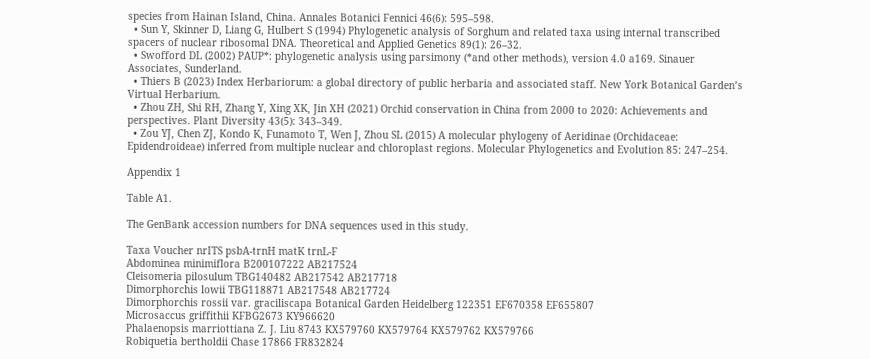species from Hainan Island, China. Annales Botanici Fennici 46(6): 595–598.
  • Sun Y, Skinner D, Liang G, Hulbert S (1994) Phylogenetic analysis of Sorghum and related taxa using internal transcribed spacers of nuclear ribosomal DNA. Theoretical and Applied Genetics 89(1): 26–32.
  • Swofford DL (2002) PAUP*: phylogenetic analysis using parsimony (*and other methods), version 4.0 a169. Sinauer Associates, Sunderland.
  • Thiers B (2023) Index Herbariorum: a global directory of public herbaria and associated staff. New York Botanical Garden’s Virtual Herbarium.
  • Zhou ZH, Shi RH, Zhang Y, Xing XK, Jin XH (2021) Orchid conservation in China from 2000 to 2020: Achievements and perspectives. Plant Diversity 43(5): 343–349.
  • Zou YJ, Chen ZJ, Kondo K, Funamoto T, Wen J, Zhou SL (2015) A molecular phylogeny of Aeridinae (Orchidaceae: Epidendroideae) inferred from multiple nuclear and chloroplast regions. Molecular Phylogenetics and Evolution 85: 247–254.

Appendix 1

Table A1.

The GenBank accession numbers for DNA sequences used in this study.

Taxa Voucher nrITS psbA-trnH matK trnL-F
Abdominea minimiflora B200107222 AB217524
Cleisomeria pilosulum TBG140482 AB217542 AB217718
Dimorphorchis lowii TBG118871 AB217548 AB217724
Dimorphorchis rossii var. graciliscapa Botanical Garden Heidelberg 122351 EF670358 EF655807
Microsaccus griffithii KFBG2673 KY966620
Phalaenopsis marriottiana Z. J. Liu 8743 KX579760 KX579764 KX579762 KX579766
Robiquetia bertholdii Chase 17866 FR832824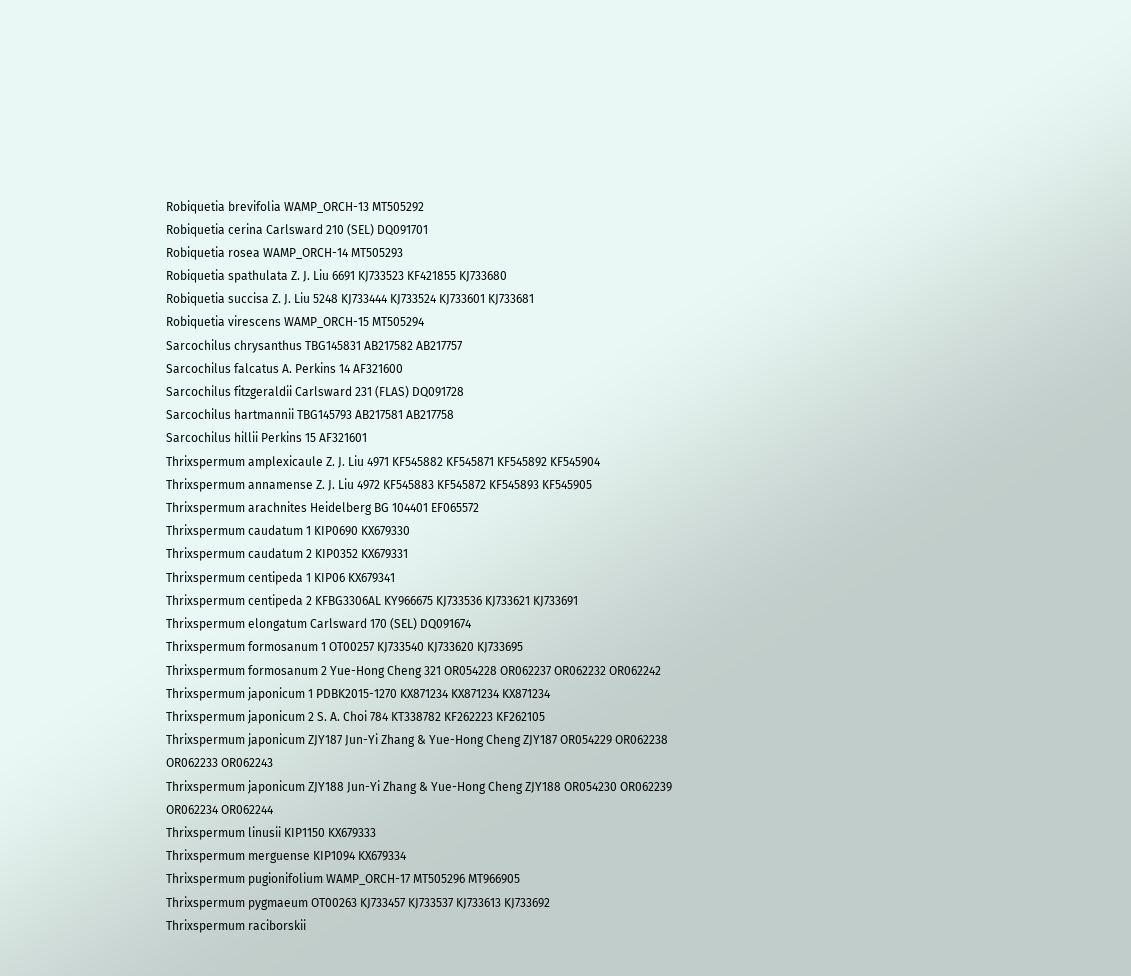Robiquetia brevifolia WAMP_ORCH-13 MT505292
Robiquetia cerina Carlsward 210 (SEL) DQ091701
Robiquetia rosea WAMP_ORCH-14 MT505293
Robiquetia spathulata Z. J. Liu 6691 KJ733523 KF421855 KJ733680
Robiquetia succisa Z. J. Liu 5248 KJ733444 KJ733524 KJ733601 KJ733681
Robiquetia virescens WAMP_ORCH-15 MT505294
Sarcochilus chrysanthus TBG145831 AB217582 AB217757
Sarcochilus falcatus A. Perkins 14 AF321600
Sarcochilus fitzgeraldii Carlsward 231 (FLAS) DQ091728
Sarcochilus hartmannii TBG145793 AB217581 AB217758
Sarcochilus hillii Perkins 15 AF321601
Thrixspermum amplexicaule Z. J. Liu 4971 KF545882 KF545871 KF545892 KF545904
Thrixspermum annamense Z. J. Liu 4972 KF545883 KF545872 KF545893 KF545905
Thrixspermum arachnites Heidelberg BG 104401 EF065572
Thrixspermum caudatum 1 KIP0690 KX679330
Thrixspermum caudatum 2 KIP0352 KX679331
Thrixspermum centipeda 1 KIP06 KX679341
Thrixspermum centipeda 2 KFBG3306AL KY966675 KJ733536 KJ733621 KJ733691
Thrixspermum elongatum Carlsward 170 (SEL) DQ091674
Thrixspermum formosanum 1 OT00257 KJ733540 KJ733620 KJ733695
Thrixspermum formosanum 2 Yue-Hong Cheng 321 OR054228 OR062237 OR062232 OR062242
Thrixspermum japonicum 1 PDBK2015-1270 KX871234 KX871234 KX871234
Thrixspermum japonicum 2 S. A. Choi 784 KT338782 KF262223 KF262105
Thrixspermum japonicum ZJY187 Jun-Yi Zhang & Yue-Hong Cheng ZJY187 OR054229 OR062238 OR062233 OR062243
Thrixspermum japonicum ZJY188 Jun-Yi Zhang & Yue-Hong Cheng ZJY188 OR054230 OR062239 OR062234 OR062244
Thrixspermum linusii KIP1150 KX679333
Thrixspermum merguense KIP1094 KX679334
Thrixspermum pugionifolium WAMP_ORCH-17 MT505296 MT966905
Thrixspermum pygmaeum OT00263 KJ733457 KJ733537 KJ733613 KJ733692
Thrixspermum raciborskii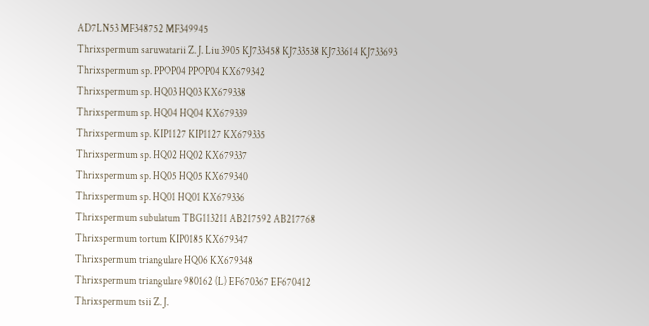AD7LN53 MF348752 MF349945
Thrixspermum saruwatarii Z. J. Liu 3905 KJ733458 KJ733538 KJ733614 KJ733693
Thrixspermum sp. PPOP04 PPOP04 KX679342
Thrixspermum sp. HQ03 HQ03 KX679338
Thrixspermum sp. HQ04 HQ04 KX679339
Thrixspermum sp. KIP1127 KIP1127 KX679335
Thrixspermum sp. HQ02 HQ02 KX679337
Thrixspermum sp. HQ05 HQ05 KX679340
Thrixspermum sp. HQ01 HQ01 KX679336
Thrixspermum subulatum TBG113211 AB217592 AB217768
Thrixspermum tortum KIP0185 KX679347
Thrixspermum triangulare HQ06 KX679348
Thrixspermum triangulare 980162 (L) EF670367 EF670412
Thrixspermum tsii Z. J.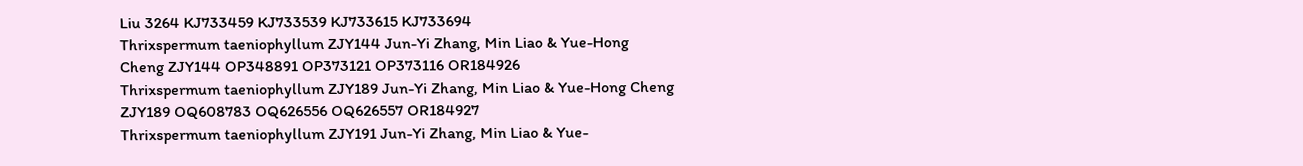Liu 3264 KJ733459 KJ733539 KJ733615 KJ733694
Thrixspermum taeniophyllum ZJY144 Jun-Yi Zhang, Min Liao & Yue-Hong Cheng ZJY144 OP348891 OP373121 OP373116 OR184926
Thrixspermum taeniophyllum ZJY189 Jun-Yi Zhang, Min Liao & Yue-Hong Cheng ZJY189 OQ608783 OQ626556 OQ626557 OR184927
Thrixspermum taeniophyllum ZJY191 Jun-Yi Zhang, Min Liao & Yue-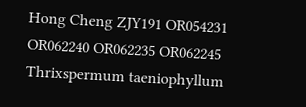Hong Cheng ZJY191 OR054231 OR062240 OR062235 OR062245
Thrixspermum taeniophyllum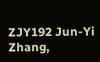ZJY192 Jun-Yi Zhang,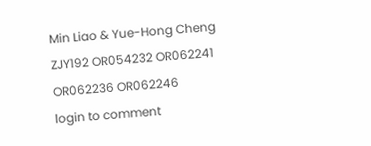Min Liao & Yue-Hong Cheng ZJY192 OR054232 OR062241 OR062236 OR062246
login to comment